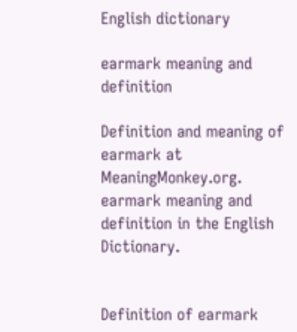English dictionary

earmark meaning and definition

Definition and meaning of earmark at MeaningMonkey.org. earmark meaning and definition in the English Dictionary.


Definition of earmark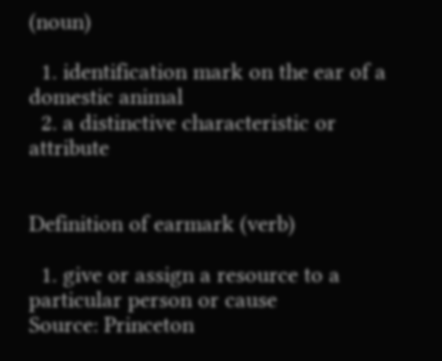(noun)

  1. identification mark on the ear of a domestic animal
  2. a distinctive characteristic or attribute


Definition of earmark (verb)

  1. give or assign a resource to a particular person or cause
Source: Princeton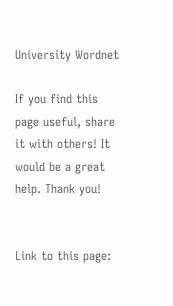University Wordnet

If you find this page useful, share it with others! It would be a great help. Thank you!


Link to this page: